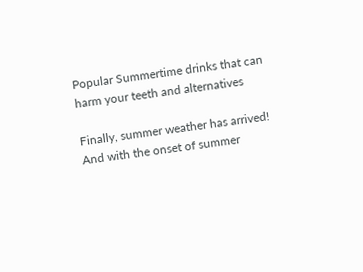Popular Summertime drinks that can harm your teeth and alternatives

Finally, summer weather has arrived!  And with the onset of summer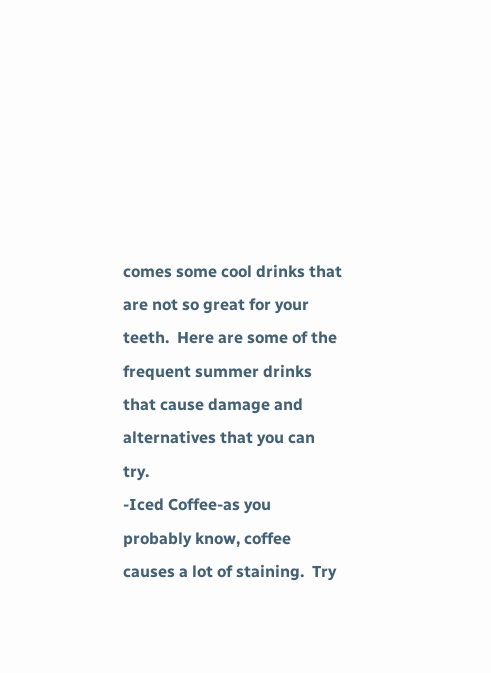comes some cool drinks that are not so great for your teeth.  Here are some of the frequent summer drinks that cause damage and alternatives that you can try.
-Iced Coffee-as you probably know, coffee causes a lot of staining.  Try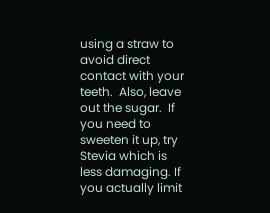using a straw to avoid direct contact with your teeth.  Also, leave out the sugar.  If you need to sweeten it up, try Stevia which is less damaging. If you actually limit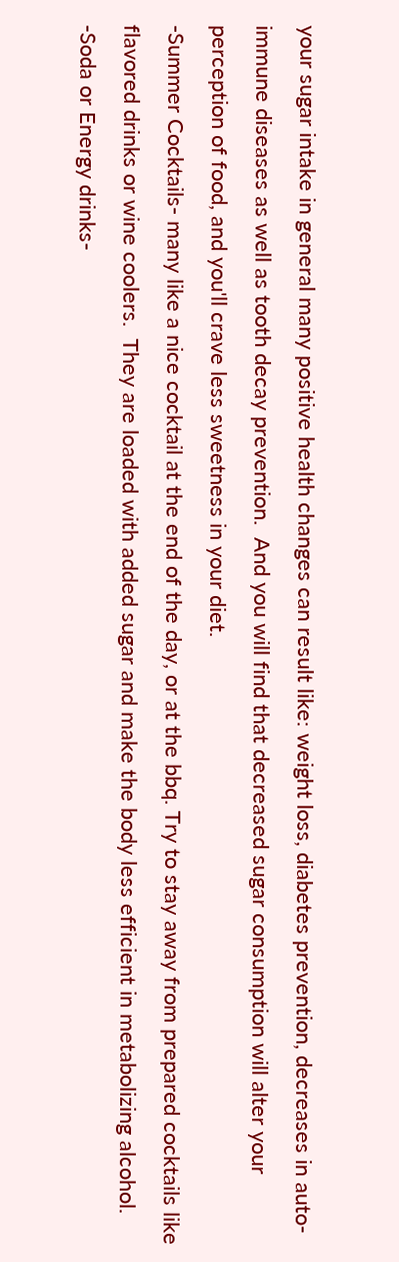your sugar intake in general many positive health changes can result like: weight loss, diabetes prevention, decreases in auto-immune diseases as well as tooth decay prevention.  And you will find that decreased sugar consumption will alter your perception of food, and you'll crave less sweetness in your diet.
-Summer Cocktails- many like a nice cocktail at the end of the day, or at the bbq. Try to stay away from prepared cocktails like flavored drinks or wine coolers.  They are loaded with added sugar and make the body less efficient in metabolizing alcohol.
-Soda or Energy drinks-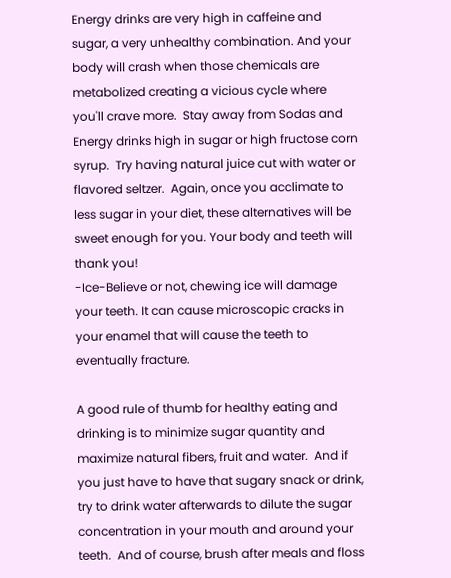Energy drinks are very high in caffeine and sugar, a very unhealthy combination. And your body will crash when those chemicals are metabolized creating a vicious cycle where you'll crave more.  Stay away from Sodas and Energy drinks high in sugar or high fructose corn syrup.  Try having natural juice cut with water or flavored seltzer.  Again, once you acclimate to less sugar in your diet, these alternatives will be sweet enough for you. Your body and teeth will thank you!
-Ice-Believe or not, chewing ice will damage your teeth. It can cause microscopic cracks in your enamel that will cause the teeth to eventually fracture.

A good rule of thumb for healthy eating and drinking is to minimize sugar quantity and maximize natural fibers, fruit and water.  And if you just have to have that sugary snack or drink, try to drink water afterwards to dilute the sugar concentration in your mouth and around your teeth.  And of course, brush after meals and floss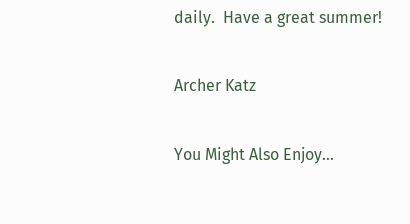daily.  Have a great summer!

Archer Katz

You Might Also Enjoy...